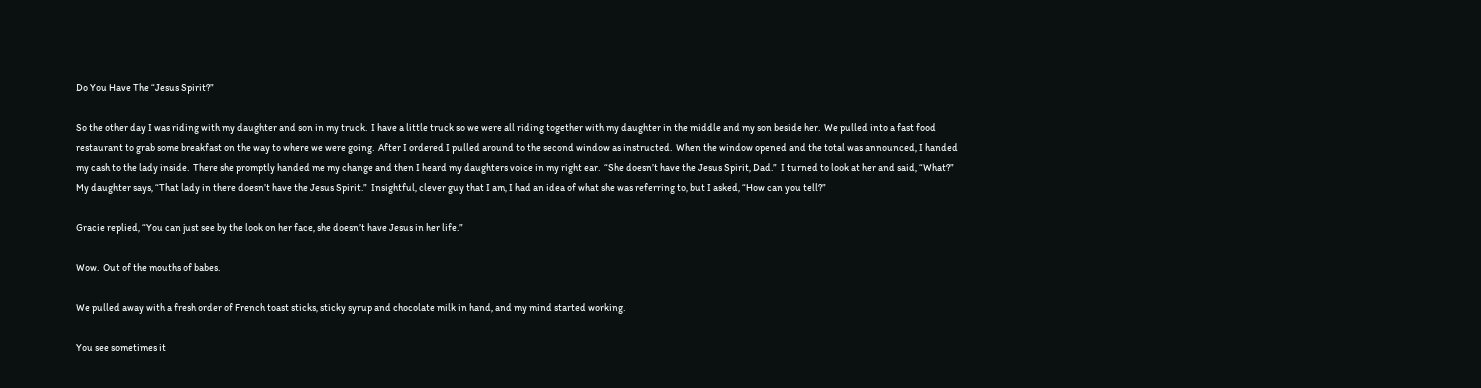Do You Have The “Jesus Spirit?”

So the other day I was riding with my daughter and son in my truck.  I have a little truck so we were all riding together with my daughter in the middle and my son beside her.  We pulled into a fast food restaurant to grab some breakfast on the way to where we were going.  After I ordered I pulled around to the second window as instructed.  When the window opened and the total was announced, I handed my cash to the lady inside.  There she promptly handed me my change and then I heard my daughters voice in my right ear.  “She doesn’t have the Jesus Spirit, Dad.”  I turned to look at her and said, “What?”  My daughter says, “That lady in there doesn’t have the Jesus Spirit.”  Insightful, clever guy that I am, I had an idea of what she was referring to, but I asked, “How can you tell?”

Gracie replied, “You can just see by the look on her face, she doesn’t have Jesus in her life.”

Wow.  Out of the mouths of babes.

We pulled away with a fresh order of French toast sticks, sticky syrup and chocolate milk in hand, and my mind started working.

You see sometimes it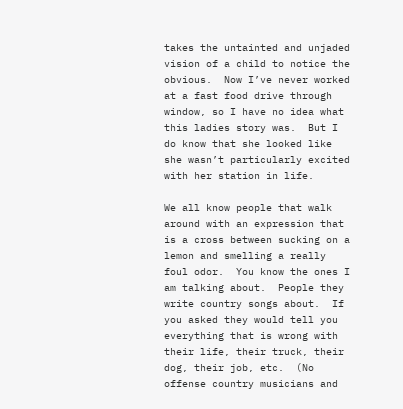takes the untainted and unjaded vision of a child to notice the obvious.  Now I’ve never worked at a fast food drive through window, so I have no idea what this ladies story was.  But I do know that she looked like she wasn’t particularly excited with her station in life.

We all know people that walk around with an expression that is a cross between sucking on a lemon and smelling a really foul odor.  You know the ones I am talking about.  People they write country songs about.  If you asked they would tell you everything that is wrong with their life, their truck, their dog, their job, etc.  (No offense country musicians and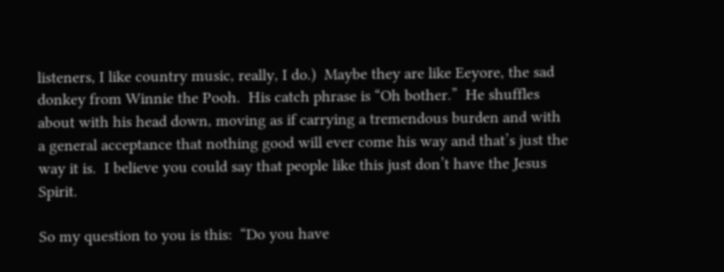listeners, I like country music, really, I do.)  Maybe they are like Eeyore, the sad donkey from Winnie the Pooh.  His catch phrase is “Oh bother.”  He shuffles about with his head down, moving as if carrying a tremendous burden and with a general acceptance that nothing good will ever come his way and that’s just the way it is.  I believe you could say that people like this just don’t have the Jesus Spirit.

So my question to you is this:  “Do you have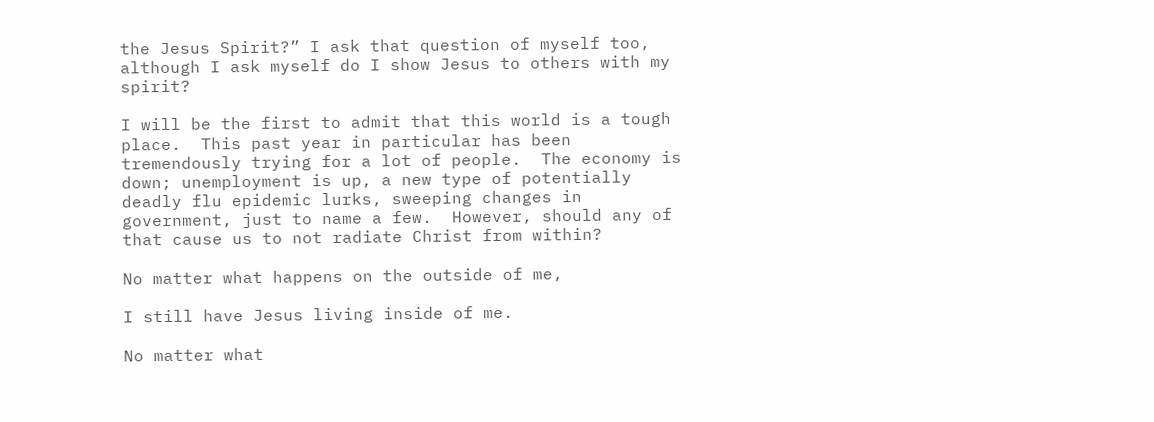the Jesus Spirit?” I ask that question of myself too, although I ask myself do I show Jesus to others with my spirit?

I will be the first to admit that this world is a tough place.  This past year in particular has been tremendously trying for a lot of people.  The economy is down; unemployment is up, a new type of potentially deadly flu epidemic lurks, sweeping changes in government, just to name a few.  However, should any of that cause us to not radiate Christ from within?

No matter what happens on the outside of me,

I still have Jesus living inside of me.

No matter what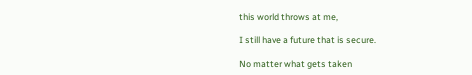this world throws at me,

I still have a future that is secure.

No matter what gets taken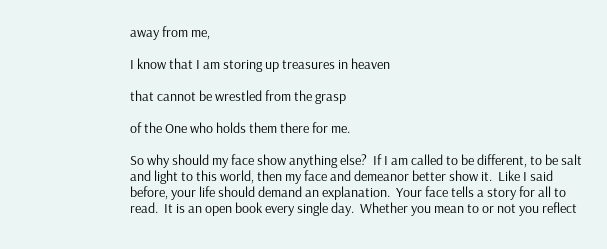away from me,

I know that I am storing up treasures in heaven

that cannot be wrestled from the grasp

of the One who holds them there for me.

So why should my face show anything else?  If I am called to be different, to be salt and light to this world, then my face and demeanor better show it.  Like I said before, your life should demand an explanation.  Your face tells a story for all to read.  It is an open book every single day.  Whether you mean to or not you reflect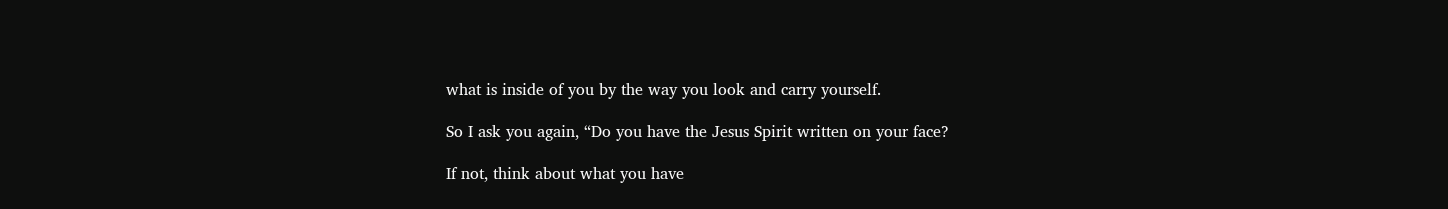what is inside of you by the way you look and carry yourself.

So I ask you again, “Do you have the Jesus Spirit written on your face?

If not, think about what you have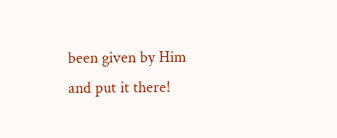been given by Him and put it there!